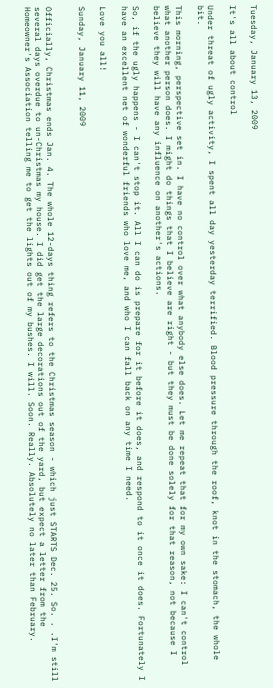Tuesday, January 13, 2009

It's all about control

Under threat of ugly activity, I spent all day yesterday terrified. Blood pressure through the roof, knot in the stomach, the whole bit.

This morning, perspective set in. I have no control over what anybody else does. Let me repeat that for my own sake: I can't control what another person does. I might do things that I believe are right - but they must be done solely for that reason, not because I believe they will have any influence on another's actions.

So, if the ugly happens - I can't stop it. All I can do is prepare for it before it does, and respond to it once it does. Fortunately I have an excellent net of wonderful friends who love me, and who I can fall back on any time I need.

Love you all!

Sunday, January 11, 2009


Officially, Christmas ends Jan. 4. The whole 12-days thing refers to the Christmas season - which just STARTS Dec. 25. So. . .I'm still several days overdue to un-Christmas my house. I did get the large decorations out of the yard, but expect a letter from the Homeowner's Association telling me to get the lights out of my bushes. I will. Soon. Really. Absolutely no later than February.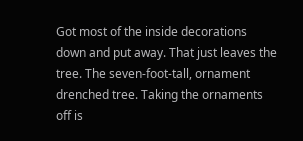Got most of the inside decorations down and put away. That just leaves the tree. The seven-foot-tall, ornament drenched tree. Taking the ornaments off is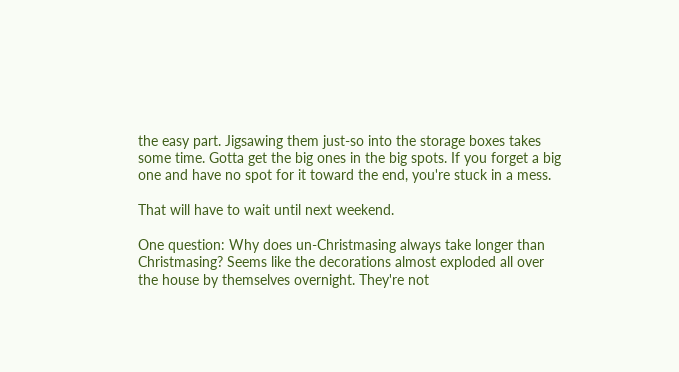the easy part. Jigsawing them just-so into the storage boxes takes some time. Gotta get the big ones in the big spots. If you forget a big one and have no spot for it toward the end, you're stuck in a mess.

That will have to wait until next weekend.

One question: Why does un-Christmasing always take longer than Christmasing? Seems like the decorations almost exploded all over the house by themselves overnight. They're not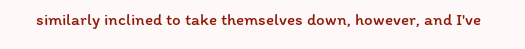similarly inclined to take themselves down, however, and I've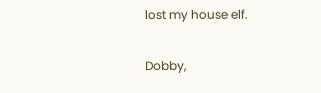lost my house elf.

Dobby,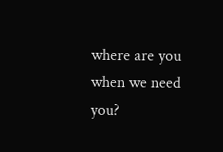where are you when we need you?